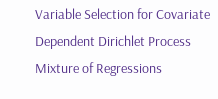Variable Selection for Covariate Dependent Dirichlet Process Mixture of Regressions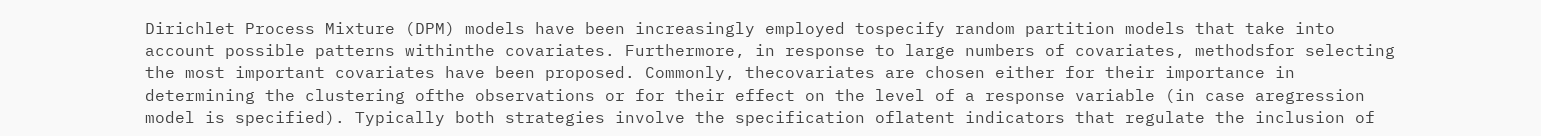Dirichlet Process Mixture (DPM) models have been increasingly employed tospecify random partition models that take into account possible patterns withinthe covariates. Furthermore, in response to large numbers of covariates, methodsfor selecting the most important covariates have been proposed. Commonly, thecovariates are chosen either for their importance in determining the clustering ofthe observations or for their effect on the level of a response variable (in case aregression model is specified). Typically both strategies involve the specification oflatent indicators that regulate the inclusion of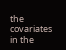the covariates in the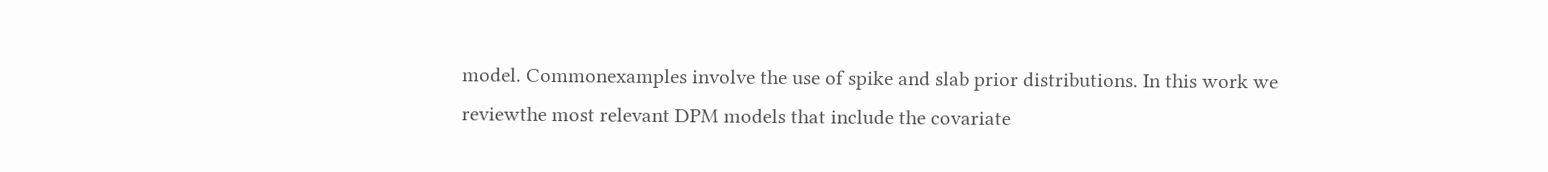model. Commonexamples involve the use of spike and slab prior distributions. In this work we reviewthe most relevant DPM models that include the covariate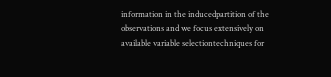information in the inducedpartition of the observations and we focus extensively on available variable selectiontechniques for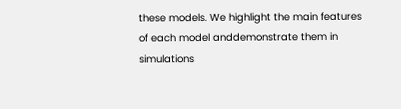these models. We highlight the main features of each model anddemonstrate them in simulations